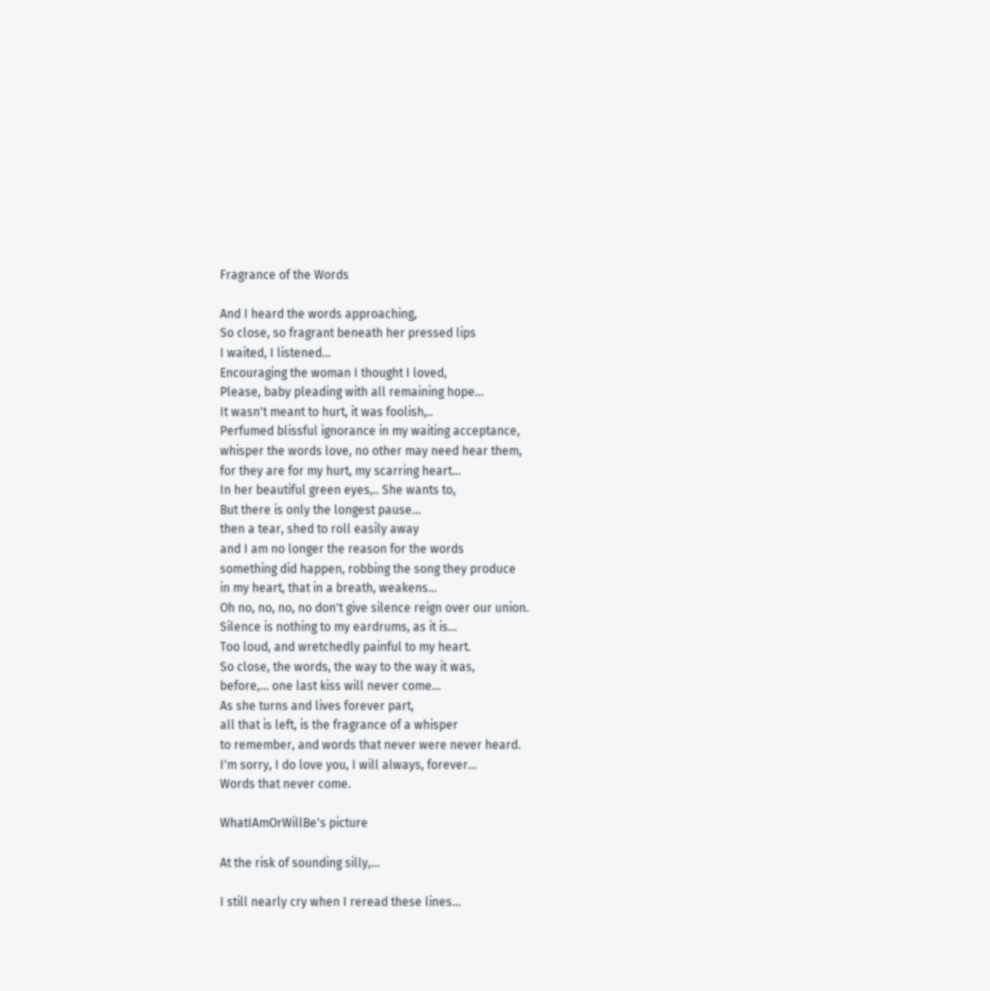Fragrance of the Words

And I heard the words approaching,
So close, so fragrant beneath her pressed lips
I waited, I listened...
Encouraging the woman I thought I loved,
Please, baby pleading with all remaining hope...
It wasn't meant to hurt, it was foolish,..
Perfumed blissful ignorance in my waiting acceptance,
whisper the words love, no other may need hear them,
for they are for my hurt, my scarring heart...
In her beautiful green eyes,.. She wants to,
But there is only the longest pause...
then a tear, shed to roll easily away
and I am no longer the reason for the words
something did happen, robbing the song they produce
in my heart, that in a breath, weakens...
Oh no, no, no, no don't give silence reign over our union.
Silence is nothing to my eardrums, as it is...
Too loud, and wretchedly painful to my heart.
So close, the words, the way to the way it was,
before,... one last kiss will never come...
As she turns and lives forever part,
all that is left, is the fragrance of a whisper
to remember, and words that never were never heard.
I'm sorry, I do love you, I will always, forever...
Words that never come.

WhatIAmOrWillBe's picture

At the risk of sounding silly,...

I still nearly cry when I reread these lines...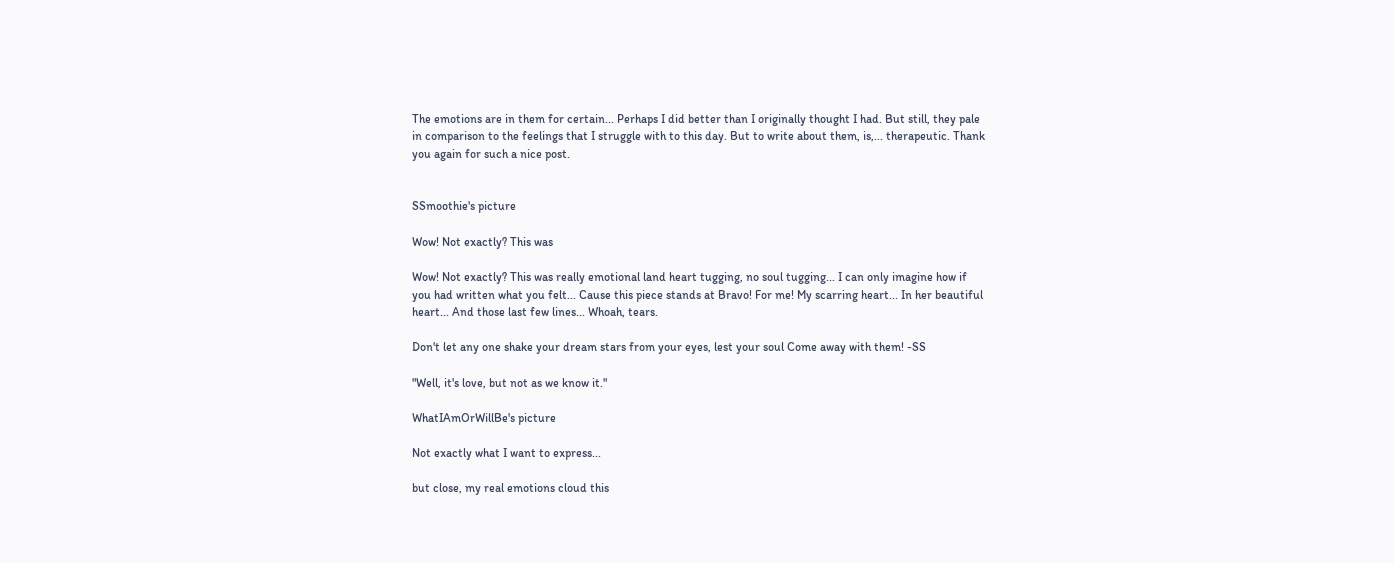The emotions are in them for certain... Perhaps I did better than I originally thought I had. But still, they pale in comparison to the feelings that I struggle with to this day. But to write about them, is,... therapeutic. Thank you again for such a nice post.


SSmoothie's picture

Wow! Not exactly? This was

Wow! Not exactly? This was really emotional land heart tugging, no soul tugging... I can only imagine how if you had written what you felt... Cause this piece stands at Bravo! For me! My scarring heart... In her beautiful heart... And those last few lines... Whoah, tears.

Don't let any one shake your dream stars from your eyes, lest your soul Come away with them! -SS

"Well, it's love, but not as we know it."

WhatIAmOrWillBe's picture

Not exactly what I want to express...

but close, my real emotions cloud this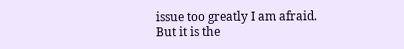issue too greatly I am afraid. But it is the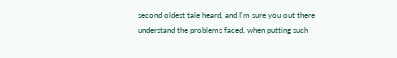second oldest tale heard, and I'm sure you out there understand the problems faced, when putting such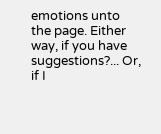emotions unto the page. Either way, if you have suggestions?... Or, if I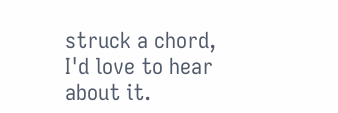struck a chord, I'd love to hear about it.